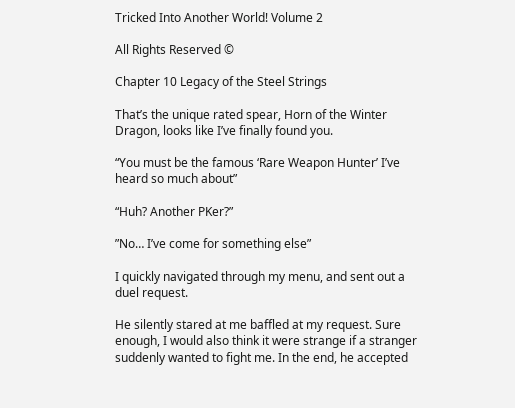Tricked Into Another World! Volume 2

All Rights Reserved ©

Chapter 10 Legacy of the Steel Strings

That’s the unique rated spear, Horn of the Winter Dragon, looks like I’ve finally found you.

“You must be the famous ‘Rare Weapon Hunter’ I’ve heard so much about”

“Huh? Another PKer?”

”No… I’ve come for something else”

I quickly navigated through my menu, and sent out a duel request.

He silently stared at me baffled at my request. Sure enough, I would also think it were strange if a stranger suddenly wanted to fight me. In the end, he accepted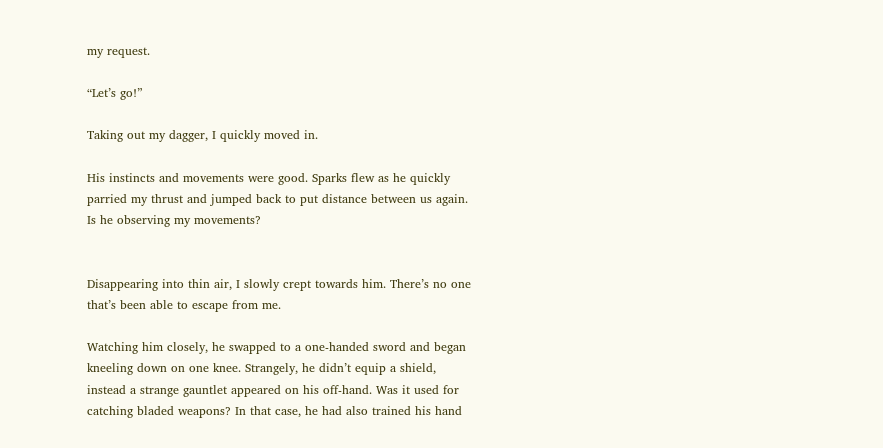my request.

“Let’s go!”

Taking out my dagger, I quickly moved in.

His instincts and movements were good. Sparks flew as he quickly parried my thrust and jumped back to put distance between us again. Is he observing my movements?


Disappearing into thin air, I slowly crept towards him. There’s no one that’s been able to escape from me.

Watching him closely, he swapped to a one-handed sword and began kneeling down on one knee. Strangely, he didn’t equip a shield, instead a strange gauntlet appeared on his off-hand. Was it used for catching bladed weapons? In that case, he had also trained his hand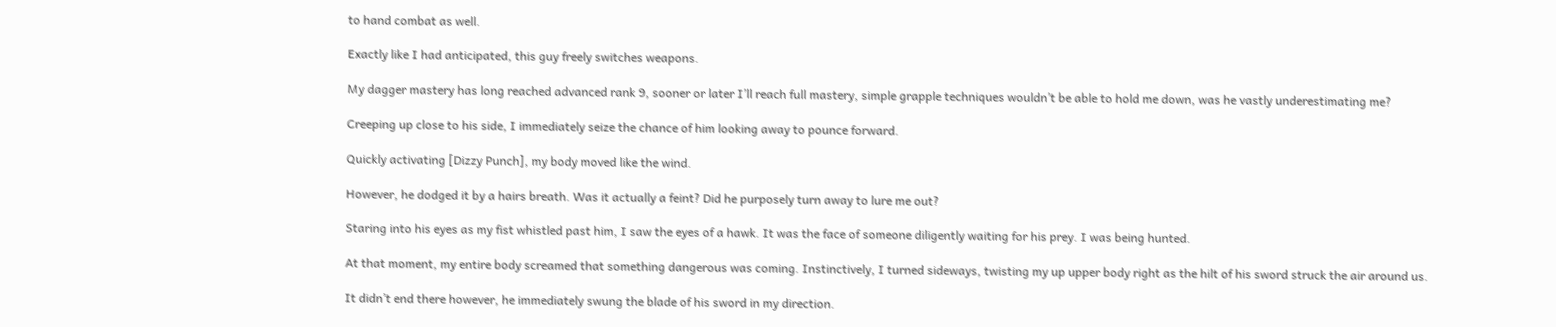to hand combat as well.

Exactly like I had anticipated, this guy freely switches weapons.

My dagger mastery has long reached advanced rank 9, sooner or later I’ll reach full mastery, simple grapple techniques wouldn’t be able to hold me down, was he vastly underestimating me?

Creeping up close to his side, I immediately seize the chance of him looking away to pounce forward.

Quickly activating [Dizzy Punch], my body moved like the wind.

However, he dodged it by a hairs breath. Was it actually a feint? Did he purposely turn away to lure me out?

Staring into his eyes as my fist whistled past him, I saw the eyes of a hawk. It was the face of someone diligently waiting for his prey. I was being hunted.

At that moment, my entire body screamed that something dangerous was coming. Instinctively, I turned sideways, twisting my up upper body right as the hilt of his sword struck the air around us.

It didn’t end there however, he immediately swung the blade of his sword in my direction.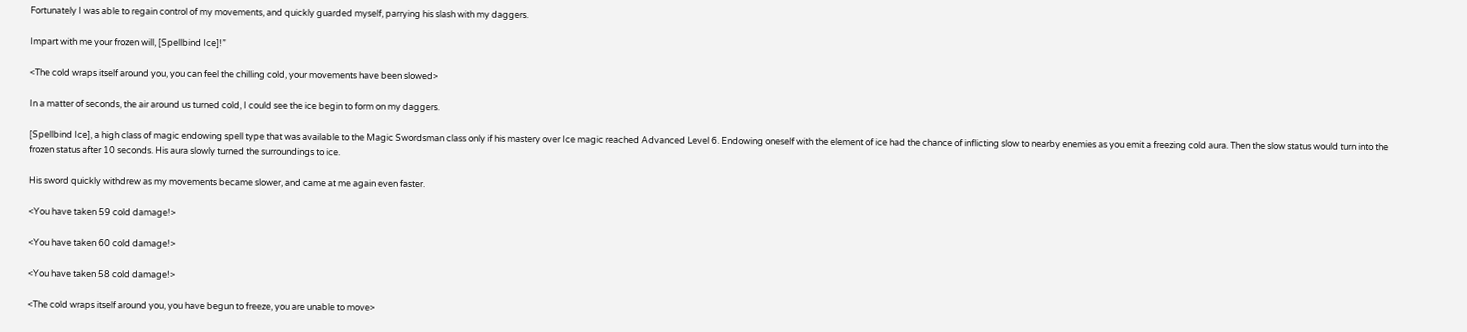Fortunately I was able to regain control of my movements, and quickly guarded myself, parrying his slash with my daggers.

Impart with me your frozen will, [Spellbind Ice]!”

<The cold wraps itself around you, you can feel the chilling cold, your movements have been slowed>

In a matter of seconds, the air around us turned cold, I could see the ice begin to form on my daggers.

[Spellbind Ice], a high class of magic endowing spell type that was available to the Magic Swordsman class only if his mastery over Ice magic reached Advanced Level 6. Endowing oneself with the element of ice had the chance of inflicting slow to nearby enemies as you emit a freezing cold aura. Then the slow status would turn into the frozen status after 10 seconds. His aura slowly turned the surroundings to ice.

His sword quickly withdrew as my movements became slower, and came at me again even faster.

<You have taken 59 cold damage!>

<You have taken 60 cold damage!>

<You have taken 58 cold damage!>

<The cold wraps itself around you, you have begun to freeze, you are unable to move>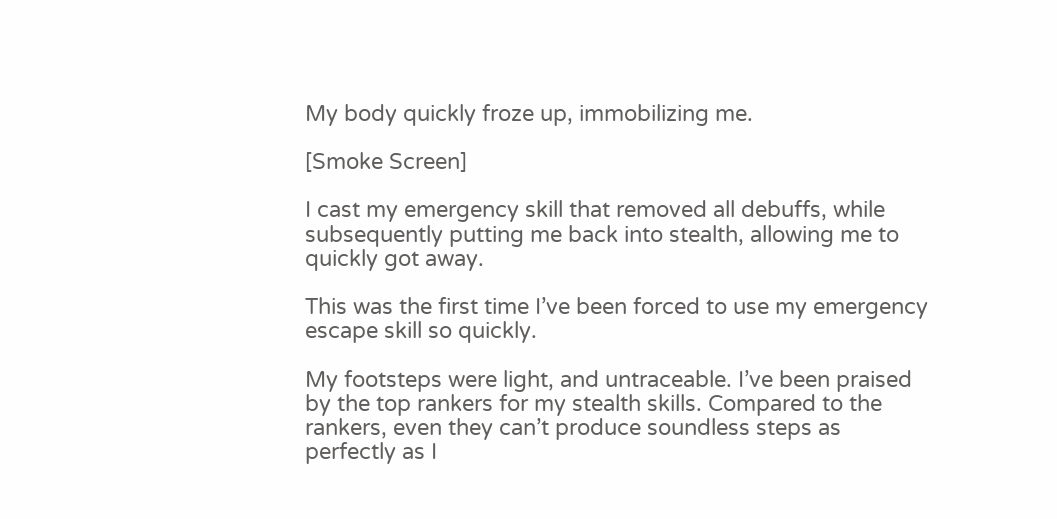My body quickly froze up, immobilizing me.

[Smoke Screen]

I cast my emergency skill that removed all debuffs, while subsequently putting me back into stealth, allowing me to quickly got away.

This was the first time I’ve been forced to use my emergency escape skill so quickly.

My footsteps were light, and untraceable. I’ve been praised by the top rankers for my stealth skills. Compared to the rankers, even they can’t produce soundless steps as perfectly as I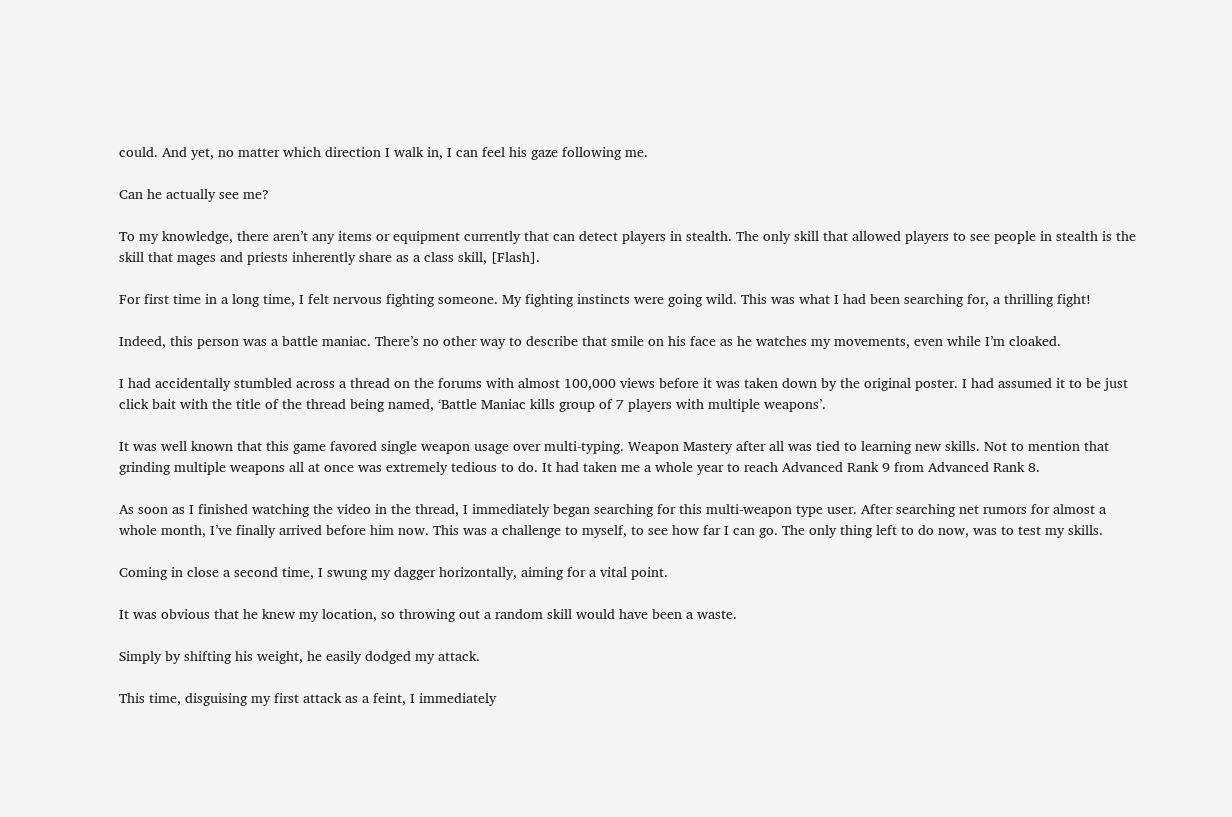could. And yet, no matter which direction I walk in, I can feel his gaze following me.

Can he actually see me?

To my knowledge, there aren’t any items or equipment currently that can detect players in stealth. The only skill that allowed players to see people in stealth is the skill that mages and priests inherently share as a class skill, [Flash].

For first time in a long time, I felt nervous fighting someone. My fighting instincts were going wild. This was what I had been searching for, a thrilling fight!

Indeed, this person was a battle maniac. There’s no other way to describe that smile on his face as he watches my movements, even while I’m cloaked.

I had accidentally stumbled across a thread on the forums with almost 100,000 views before it was taken down by the original poster. I had assumed it to be just click bait with the title of the thread being named, ‘Battle Maniac kills group of 7 players with multiple weapons’.

It was well known that this game favored single weapon usage over multi-typing. Weapon Mastery after all was tied to learning new skills. Not to mention that grinding multiple weapons all at once was extremely tedious to do. It had taken me a whole year to reach Advanced Rank 9 from Advanced Rank 8.

As soon as I finished watching the video in the thread, I immediately began searching for this multi-weapon type user. After searching net rumors for almost a whole month, I’ve finally arrived before him now. This was a challenge to myself, to see how far I can go. The only thing left to do now, was to test my skills.

Coming in close a second time, I swung my dagger horizontally, aiming for a vital point.

It was obvious that he knew my location, so throwing out a random skill would have been a waste.

Simply by shifting his weight, he easily dodged my attack.

This time, disguising my first attack as a feint, I immediately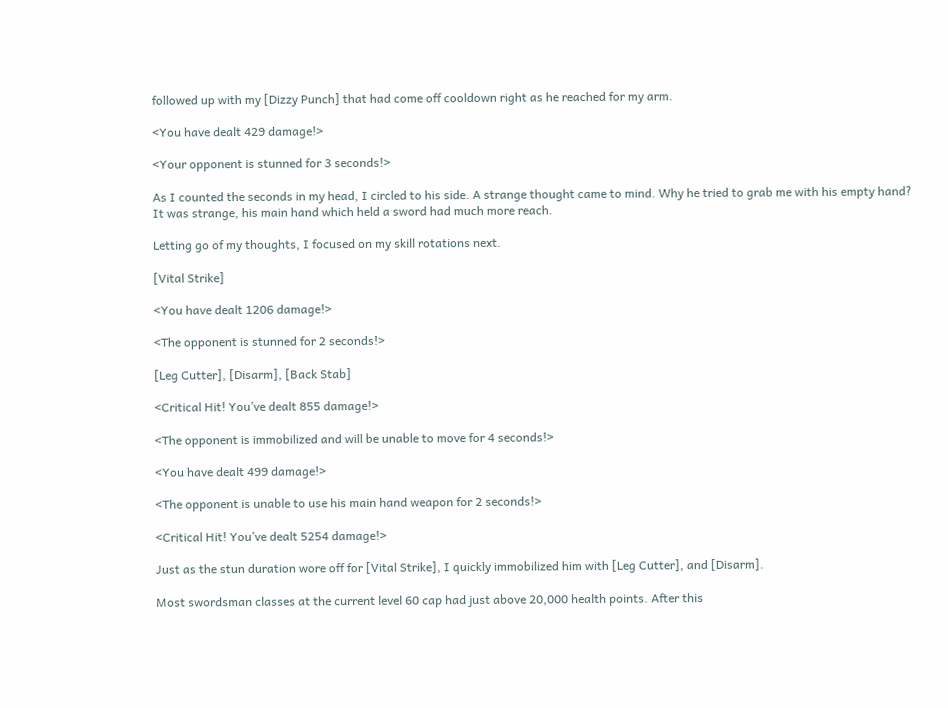followed up with my [Dizzy Punch] that had come off cooldown right as he reached for my arm.

<You have dealt 429 damage!>

<Your opponent is stunned for 3 seconds!>

As I counted the seconds in my head, I circled to his side. A strange thought came to mind. Why he tried to grab me with his empty hand? It was strange, his main hand which held a sword had much more reach.

Letting go of my thoughts, I focused on my skill rotations next.

[Vital Strike]

<You have dealt 1206 damage!>

<The opponent is stunned for 2 seconds!>

[Leg Cutter], [Disarm], [Back Stab]

<Critical Hit! You’ve dealt 855 damage!>

<The opponent is immobilized and will be unable to move for 4 seconds!>

<You have dealt 499 damage!>

<The opponent is unable to use his main hand weapon for 2 seconds!>

<Critical Hit! You’ve dealt 5254 damage!>

Just as the stun duration wore off for [Vital Strike], I quickly immobilized him with [Leg Cutter], and [Disarm].

Most swordsman classes at the current level 60 cap had just above 20,000 health points. After this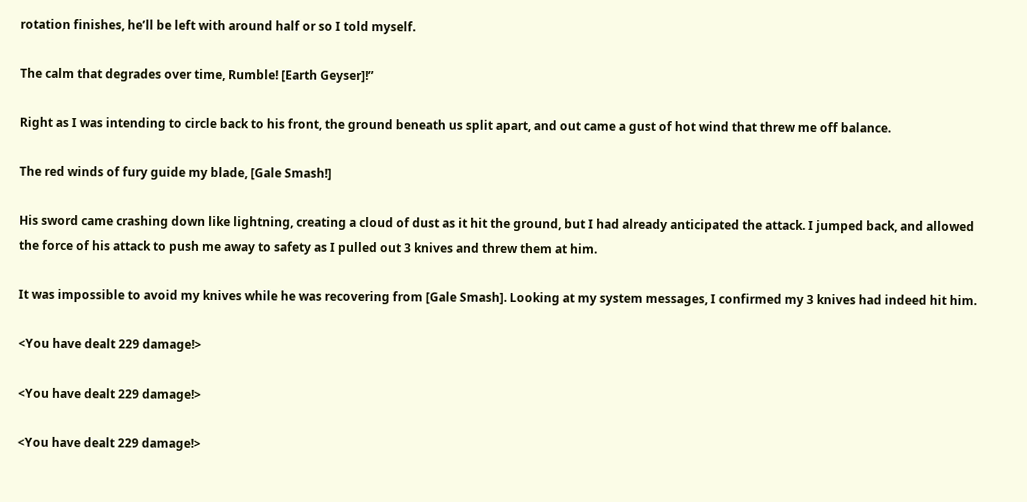rotation finishes, he’ll be left with around half or so I told myself.

The calm that degrades over time, Rumble! [Earth Geyser]!”

Right as I was intending to circle back to his front, the ground beneath us split apart, and out came a gust of hot wind that threw me off balance.

The red winds of fury guide my blade, [Gale Smash!]

His sword came crashing down like lightning, creating a cloud of dust as it hit the ground, but I had already anticipated the attack. I jumped back, and allowed the force of his attack to push me away to safety as I pulled out 3 knives and threw them at him.

It was impossible to avoid my knives while he was recovering from [Gale Smash]. Looking at my system messages, I confirmed my 3 knives had indeed hit him.

<You have dealt 229 damage!>

<You have dealt 229 damage!>

<You have dealt 229 damage!>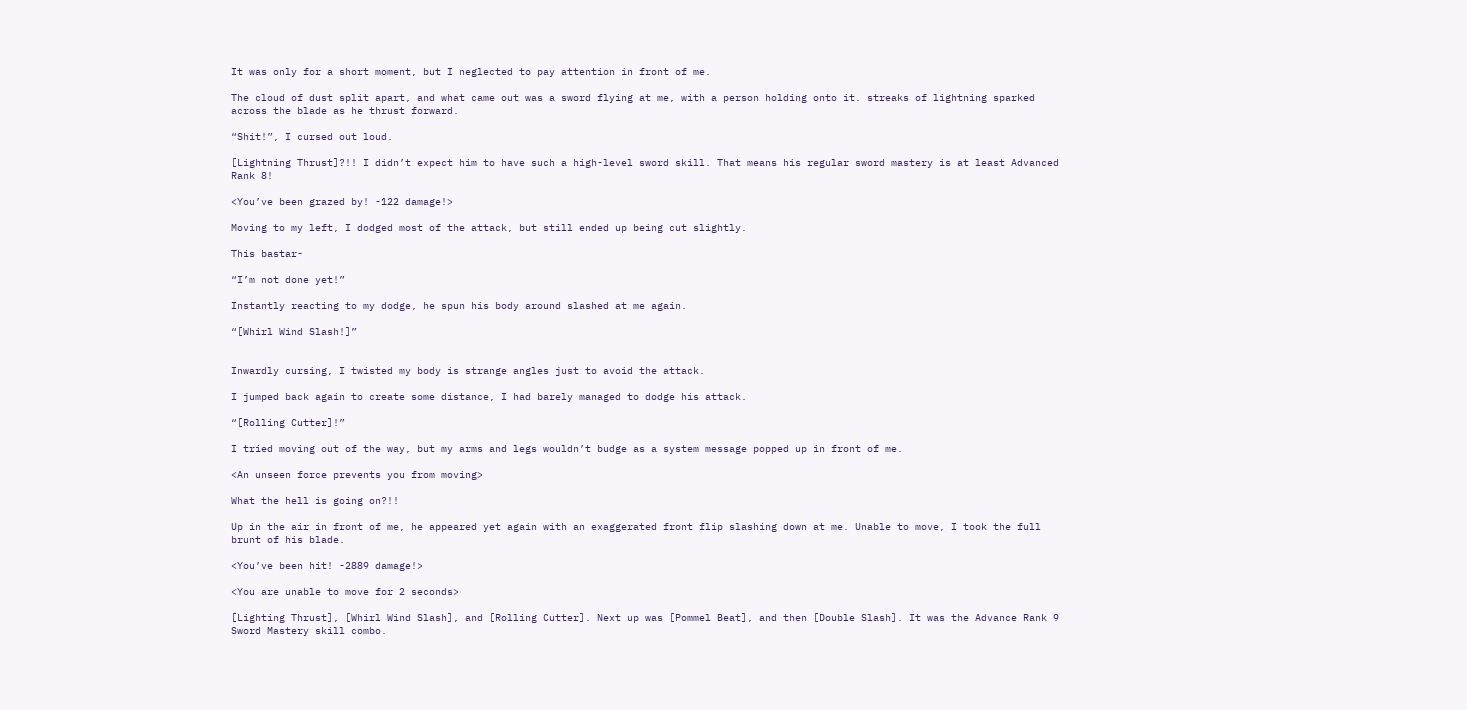It was only for a short moment, but I neglected to pay attention in front of me.

The cloud of dust split apart, and what came out was a sword flying at me, with a person holding onto it. streaks of lightning sparked across the blade as he thrust forward.

“Shit!”, I cursed out loud.

[Lightning Thrust]?!! I didn’t expect him to have such a high-level sword skill. That means his regular sword mastery is at least Advanced Rank 8!

<You’ve been grazed by! -122 damage!>

Moving to my left, I dodged most of the attack, but still ended up being cut slightly.

This bastar-

“I’m not done yet!”

Instantly reacting to my dodge, he spun his body around slashed at me again.

“[Whirl Wind Slash!]”


Inwardly cursing, I twisted my body is strange angles just to avoid the attack.

I jumped back again to create some distance, I had barely managed to dodge his attack.

“[Rolling Cutter]!”

I tried moving out of the way, but my arms and legs wouldn’t budge as a system message popped up in front of me.

<An unseen force prevents you from moving>

What the hell is going on?!!

Up in the air in front of me, he appeared yet again with an exaggerated front flip slashing down at me. Unable to move, I took the full brunt of his blade.

<You’ve been hit! -2889 damage!>

<You are unable to move for 2 seconds>

[Lighting Thrust], [Whirl Wind Slash], and [Rolling Cutter]. Next up was [Pommel Beat], and then [Double Slash]. It was the Advance Rank 9 Sword Mastery skill combo.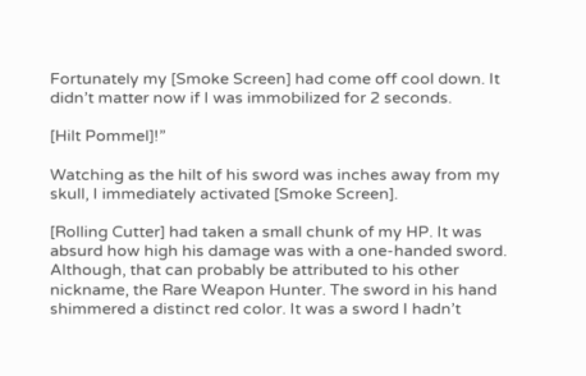Fortunately my [Smoke Screen] had come off cool down. It didn’t matter now if I was immobilized for 2 seconds.

[Hilt Pommel]!”

Watching as the hilt of his sword was inches away from my skull, I immediately activated [Smoke Screen].

[Rolling Cutter] had taken a small chunk of my HP. It was absurd how high his damage was with a one-handed sword. Although, that can probably be attributed to his other nickname, the Rare Weapon Hunter. The sword in his hand shimmered a distinct red color. It was a sword I hadn’t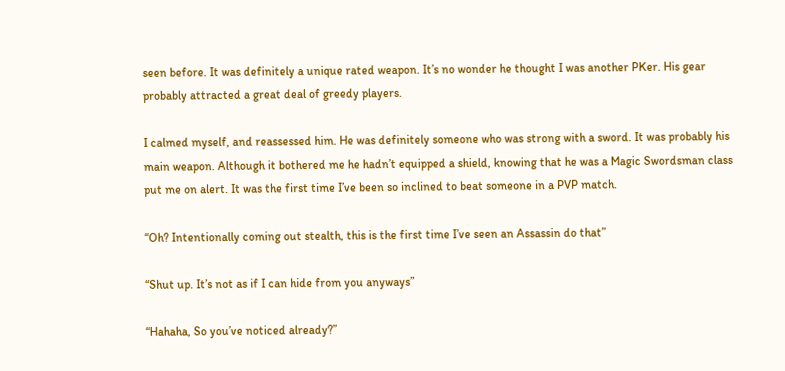seen before. It was definitely a unique rated weapon. It’s no wonder he thought I was another PKer. His gear probably attracted a great deal of greedy players.

I calmed myself, and reassessed him. He was definitely someone who was strong with a sword. It was probably his main weapon. Although it bothered me he hadn’t equipped a shield, knowing that he was a Magic Swordsman class put me on alert. It was the first time I’ve been so inclined to beat someone in a PVP match.

“Oh? Intentionally coming out stealth, this is the first time I’ve seen an Assassin do that”

“Shut up. It’s not as if I can hide from you anyways”

“Hahaha, So you’ve noticed already?”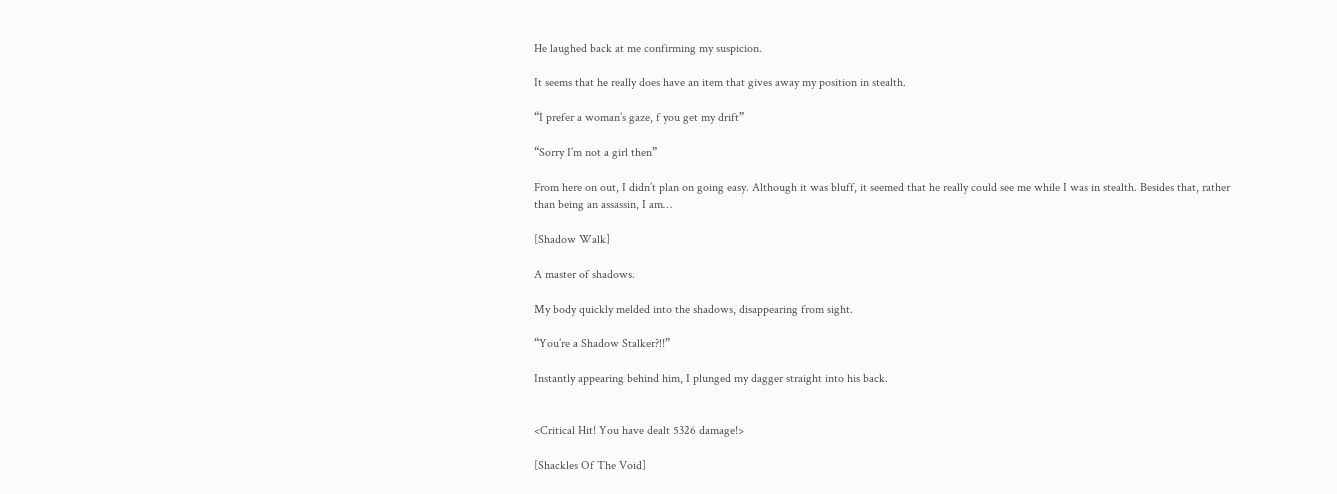He laughed back at me confirming my suspicion.

It seems that he really does have an item that gives away my position in stealth.

“I prefer a woman’s gaze, f you get my drift”

“Sorry I’m not a girl then”

From here on out, I didn’t plan on going easy. Although it was bluff, it seemed that he really could see me while I was in stealth. Besides that, rather than being an assassin, I am…

[Shadow Walk]

A master of shadows.

My body quickly melded into the shadows, disappearing from sight.

“You’re a Shadow Stalker?!!”

Instantly appearing behind him, I plunged my dagger straight into his back.


<Critical Hit! You have dealt 5326 damage!>

[Shackles Of The Void]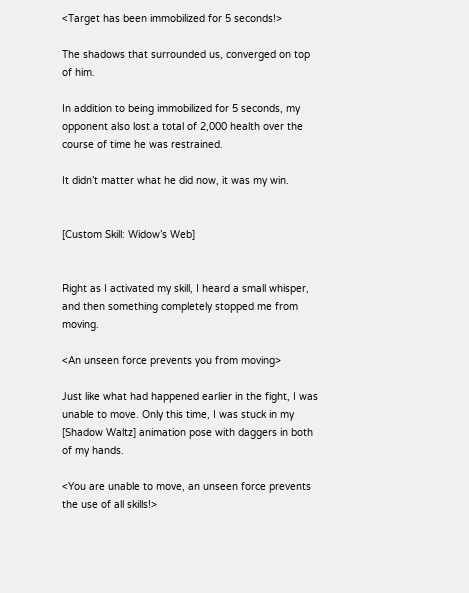<Target has been immobilized for 5 seconds!>

The shadows that surrounded us, converged on top of him.

In addition to being immobilized for 5 seconds, my opponent also lost a total of 2,000 health over the course of time he was restrained.

It didn’t matter what he did now, it was my win.


[Custom Skill: Widow’s Web]


Right as I activated my skill, I heard a small whisper, and then something completely stopped me from moving.

<An unseen force prevents you from moving>

Just like what had happened earlier in the fight, I was unable to move. Only this time, I was stuck in my [Shadow Waltz] animation pose with daggers in both of my hands.

<You are unable to move, an unseen force prevents the use of all skills!>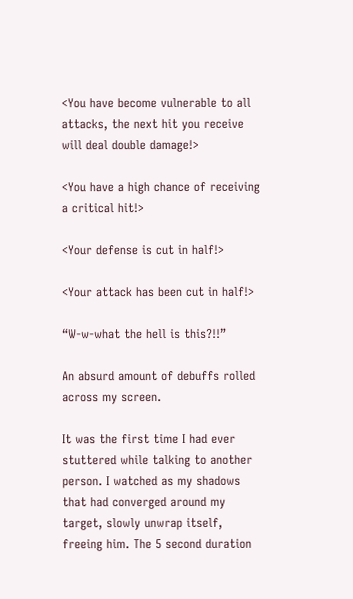<You have become vulnerable to all attacks, the next hit you receive will deal double damage!>

<You have a high chance of receiving a critical hit!>

<Your defense is cut in half!>

<Your attack has been cut in half!>

“W-w-what the hell is this?!!”

An absurd amount of debuffs rolled across my screen.

It was the first time I had ever stuttered while talking to another person. I watched as my shadows that had converged around my target, slowly unwrap itself, freeing him. The 5 second duration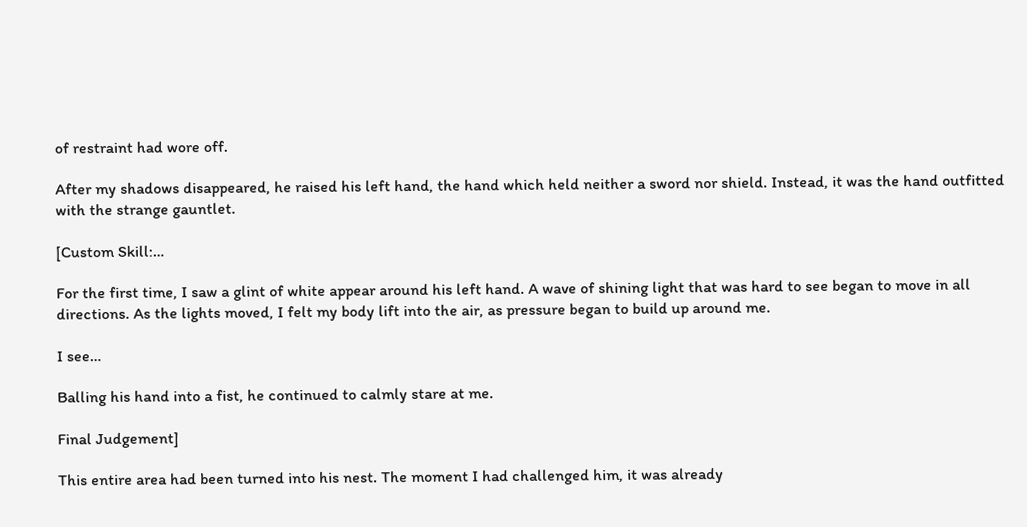of restraint had wore off.

After my shadows disappeared, he raised his left hand, the hand which held neither a sword nor shield. Instead, it was the hand outfitted with the strange gauntlet.

[Custom Skill:…

For the first time, I saw a glint of white appear around his left hand. A wave of shining light that was hard to see began to move in all directions. As the lights moved, I felt my body lift into the air, as pressure began to build up around me.

I see…

Balling his hand into a fist, he continued to calmly stare at me.

Final Judgement]

This entire area had been turned into his nest. The moment I had challenged him, it was already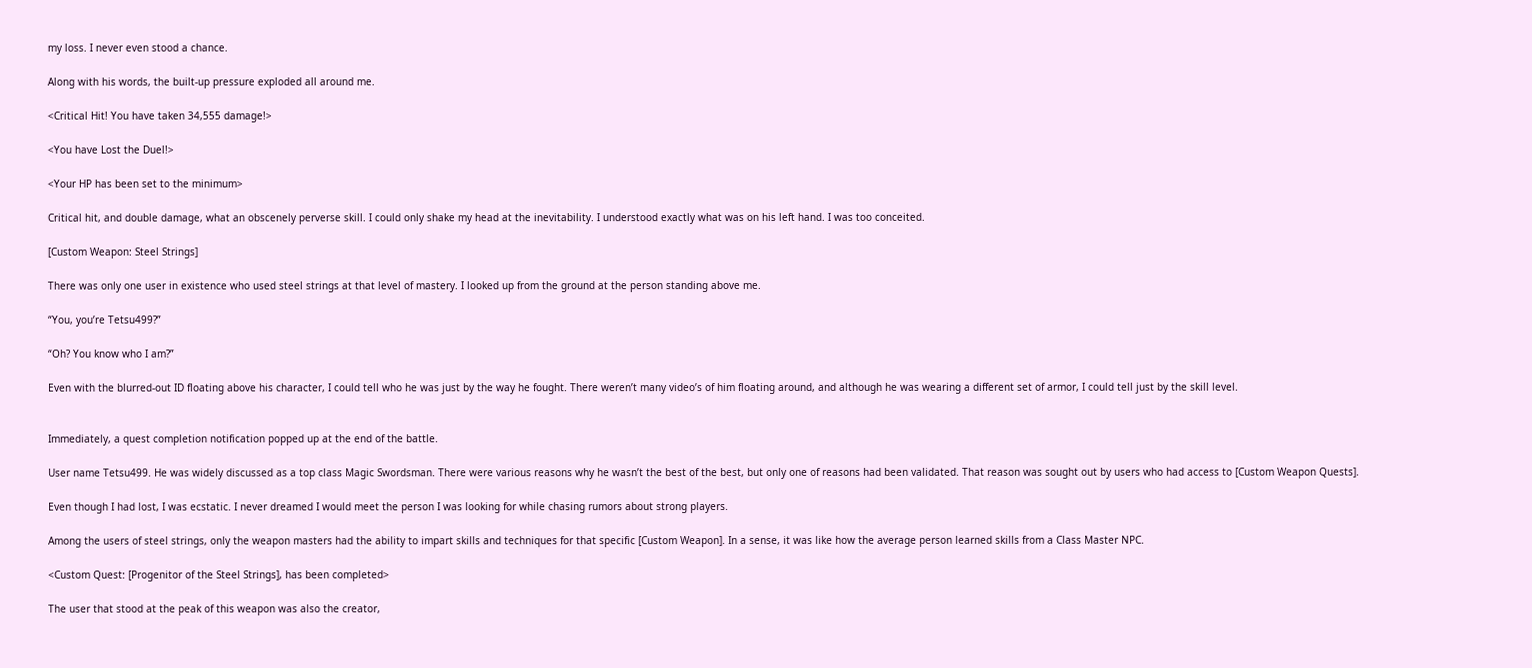my loss. I never even stood a chance.

Along with his words, the built-up pressure exploded all around me.

<Critical Hit! You have taken 34,555 damage!>

<You have Lost the Duel!>

<Your HP has been set to the minimum>

Critical hit, and double damage, what an obscenely perverse skill. I could only shake my head at the inevitability. I understood exactly what was on his left hand. I was too conceited.

[Custom Weapon: Steel Strings]

There was only one user in existence who used steel strings at that level of mastery. I looked up from the ground at the person standing above me.

“You, you’re Tetsu499?”

“Oh? You know who I am?”

Even with the blurred-out ID floating above his character, I could tell who he was just by the way he fought. There weren’t many video’s of him floating around, and although he was wearing a different set of armor, I could tell just by the skill level.


Immediately, a quest completion notification popped up at the end of the battle.

User name Tetsu499. He was widely discussed as a top class Magic Swordsman. There were various reasons why he wasn’t the best of the best, but only one of reasons had been validated. That reason was sought out by users who had access to [Custom Weapon Quests].

Even though I had lost, I was ecstatic. I never dreamed I would meet the person I was looking for while chasing rumors about strong players.

Among the users of steel strings, only the weapon masters had the ability to impart skills and techniques for that specific [Custom Weapon]. In a sense, it was like how the average person learned skills from a Class Master NPC.

<Custom Quest: [Progenitor of the Steel Strings], has been completed>

The user that stood at the peak of this weapon was also the creator,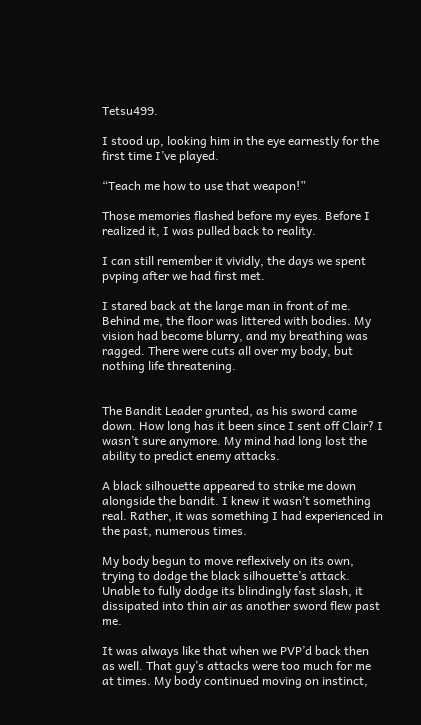Tetsu499.

I stood up, looking him in the eye earnestly for the first time I’ve played.

“Teach me how to use that weapon!”

Those memories flashed before my eyes. Before I realized it, I was pulled back to reality.

I can still remember it vividly, the days we spent pvping after we had first met.

I stared back at the large man in front of me. Behind me, the floor was littered with bodies. My vision had become blurry, and my breathing was ragged. There were cuts all over my body, but nothing life threatening.


The Bandit Leader grunted, as his sword came down. How long has it been since I sent off Clair? I wasn’t sure anymore. My mind had long lost the ability to predict enemy attacks.

A black silhouette appeared to strike me down alongside the bandit. I knew it wasn’t something real. Rather, it was something I had experienced in the past, numerous times.

My body begun to move reflexively on its own, trying to dodge the black silhouette’s attack. Unable to fully dodge its blindingly fast slash, it dissipated into thin air as another sword flew past me.

It was always like that when we PVP’d back then as well. That guy’s attacks were too much for me at times. My body continued moving on instinct,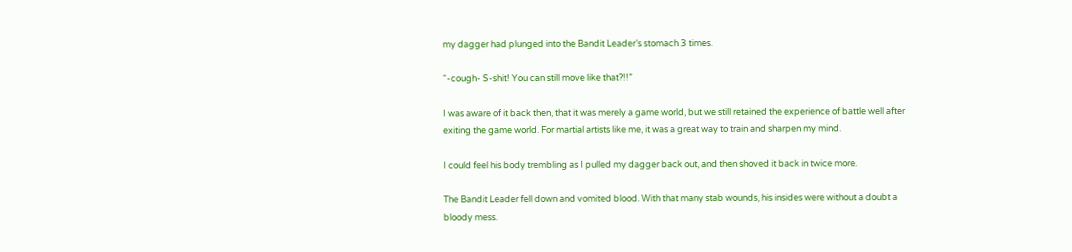my dagger had plunged into the Bandit Leader’s stomach 3 times.

“-cough- S-shit! You can still move like that?!!”

I was aware of it back then, that it was merely a game world, but we still retained the experience of battle well after exiting the game world. For martial artists like me, it was a great way to train and sharpen my mind.

I could feel his body trembling as I pulled my dagger back out, and then shoved it back in twice more.

The Bandit Leader fell down and vomited blood. With that many stab wounds, his insides were without a doubt a bloody mess.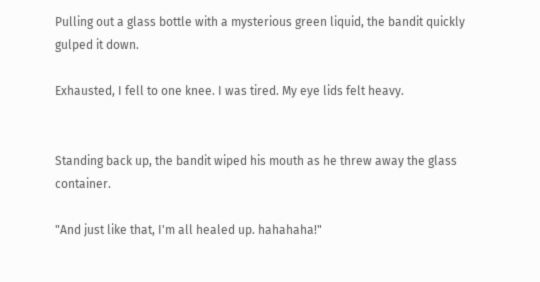Pulling out a glass bottle with a mysterious green liquid, the bandit quickly gulped it down.

Exhausted, I fell to one knee. I was tired. My eye lids felt heavy.


Standing back up, the bandit wiped his mouth as he threw away the glass container.

"And just like that, I'm all healed up. hahahaha!"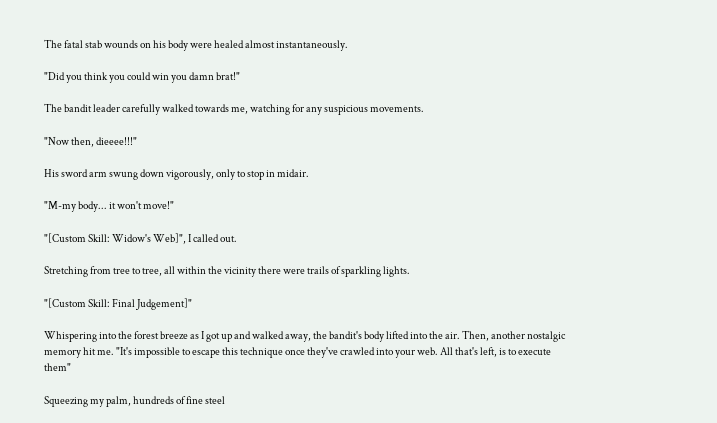The fatal stab wounds on his body were healed almost instantaneously.

"Did you think you could win you damn brat!"

The bandit leader carefully walked towards me, watching for any suspicious movements.

"Now then, dieeee!!!"

His sword arm swung down vigorously, only to stop in midair.

"M-my body... it won't move!"

"[Custom Skill: Widow's Web]", I called out.

Stretching from tree to tree, all within the vicinity there were trails of sparkling lights.

"[Custom Skill: Final Judgement]"

Whispering into the forest breeze as I got up and walked away, the bandit's body lifted into the air. Then, another nostalgic memory hit me. "It's impossible to escape this technique once they've crawled into your web. All that's left, is to execute them"

Squeezing my palm, hundreds of fine steel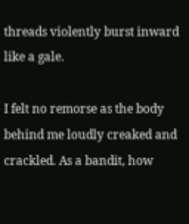threads violently burst inward like a gale.

I felt no remorse as the body behind me loudly creaked and crackled. As a bandit, how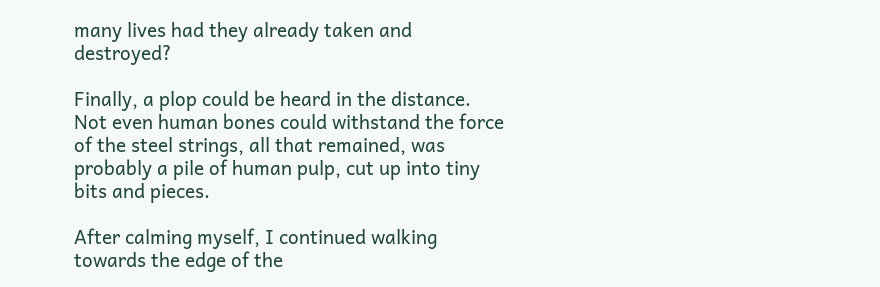many lives had they already taken and destroyed?

Finally, a plop could be heard in the distance. Not even human bones could withstand the force of the steel strings, all that remained, was probably a pile of human pulp, cut up into tiny bits and pieces.

After calming myself, I continued walking towards the edge of the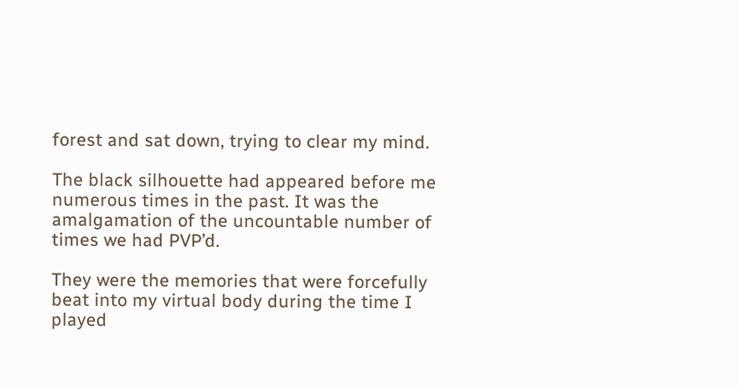forest and sat down, trying to clear my mind.

The black silhouette had appeared before me numerous times in the past. It was the amalgamation of the uncountable number of times we had PVP’d.

They were the memories that were forcefully beat into my virtual body during the time I played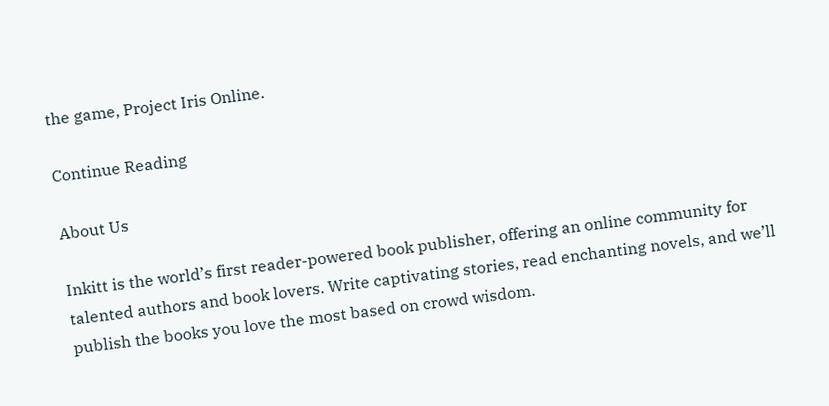the game, Project Iris Online.

Continue Reading

About Us

Inkitt is the world’s first reader-powered book publisher, offering an online community for talented authors and book lovers. Write captivating stories, read enchanting novels, and we’ll publish the books you love the most based on crowd wisdom.